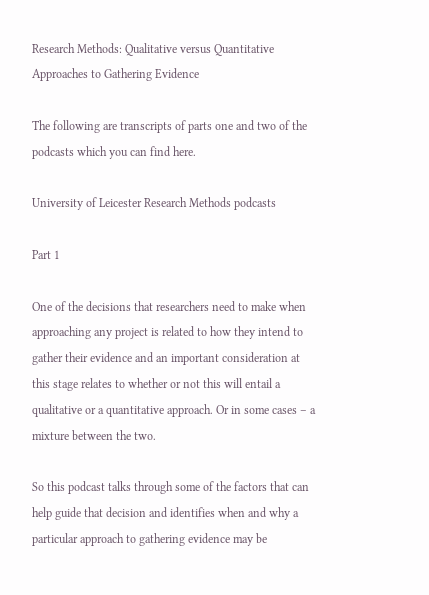Research Methods: Qualitative versus Quantitative Approaches to Gathering Evidence

The following are transcripts of parts one and two of the podcasts which you can find here.

University of Leicester Research Methods podcasts

Part 1

One of the decisions that researchers need to make when approaching any project is related to how they intend to gather their evidence and an important consideration at this stage relates to whether or not this will entail a qualitative or a quantitative approach. Or in some cases – a mixture between the two.

So this podcast talks through some of the factors that can help guide that decision and identifies when and why a particular approach to gathering evidence may be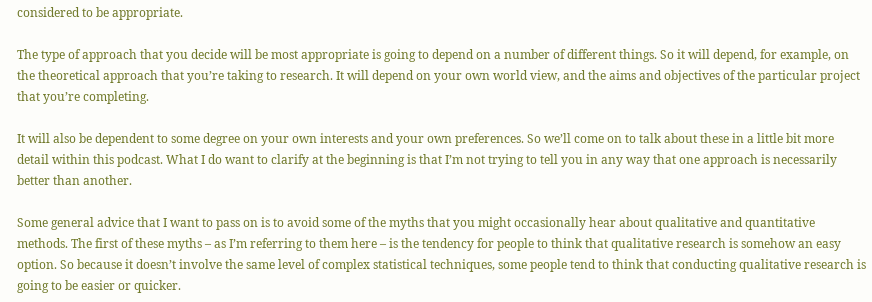considered to be appropriate.

The type of approach that you decide will be most appropriate is going to depend on a number of different things. So it will depend, for example, on the theoretical approach that you’re taking to research. It will depend on your own world view, and the aims and objectives of the particular project that you’re completing.

It will also be dependent to some degree on your own interests and your own preferences. So we’ll come on to talk about these in a little bit more detail within this podcast. What I do want to clarify at the beginning is that I’m not trying to tell you in any way that one approach is necessarily better than another.

Some general advice that I want to pass on is to avoid some of the myths that you might occasionally hear about qualitative and quantitative methods. The first of these myths – as I’m referring to them here – is the tendency for people to think that qualitative research is somehow an easy option. So because it doesn’t involve the same level of complex statistical techniques, some people tend to think that conducting qualitative research is going to be easier or quicker.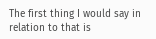The first thing I would say in relation to that is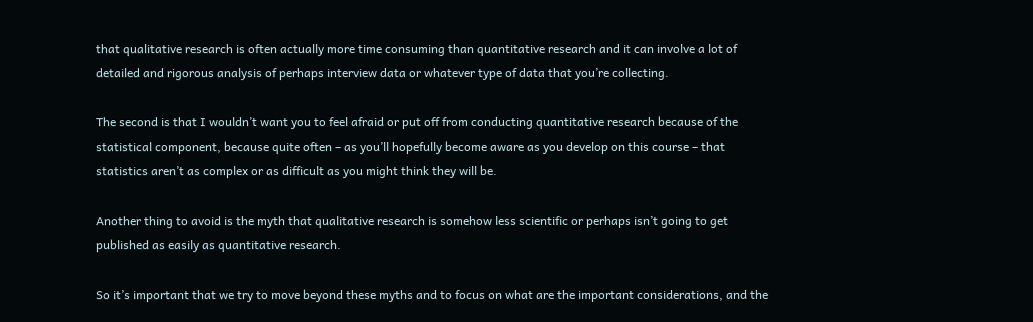that qualitative research is often actually more time consuming than quantitative research and it can involve a lot of detailed and rigorous analysis of perhaps interview data or whatever type of data that you’re collecting.

The second is that I wouldn’t want you to feel afraid or put off from conducting quantitative research because of the statistical component, because quite often – as you’ll hopefully become aware as you develop on this course – that statistics aren’t as complex or as difficult as you might think they will be.

Another thing to avoid is the myth that qualitative research is somehow less scientific or perhaps isn’t going to get published as easily as quantitative research.

So it’s important that we try to move beyond these myths and to focus on what are the important considerations, and the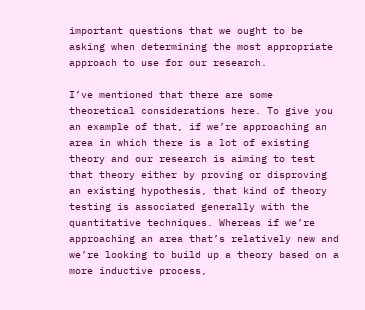important questions that we ought to be asking when determining the most appropriate approach to use for our research.

I’ve mentioned that there are some theoretical considerations here. To give you an example of that, if we’re approaching an area in which there is a lot of existing theory and our research is aiming to test that theory either by proving or disproving an existing hypothesis, that kind of theory testing is associated generally with the quantitative techniques. Whereas if we’re approaching an area that’s relatively new and we’re looking to build up a theory based on a more inductive process,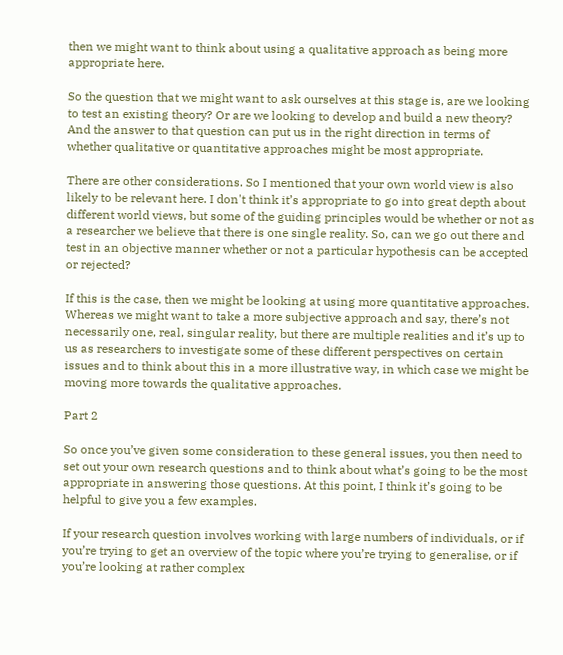then we might want to think about using a qualitative approach as being more appropriate here.

So the question that we might want to ask ourselves at this stage is, are we looking to test an existing theory? Or are we looking to develop and build a new theory? And the answer to that question can put us in the right direction in terms of whether qualitative or quantitative approaches might be most appropriate.

There are other considerations. So I mentioned that your own world view is also likely to be relevant here. I don't think it’s appropriate to go into great depth about different world views, but some of the guiding principles would be whether or not as a researcher we believe that there is one single reality. So, can we go out there and test in an objective manner whether or not a particular hypothesis can be accepted or rejected?

If this is the case, then we might be looking at using more quantitative approaches. Whereas we might want to take a more subjective approach and say, there’s not necessarily one, real, singular reality, but there are multiple realities and it’s up to us as researchers to investigate some of these different perspectives on certain issues and to think about this in a more illustrative way, in which case we might be moving more towards the qualitative approaches.

Part 2

So once you’ve given some consideration to these general issues, you then need to set out your own research questions and to think about what’s going to be the most appropriate in answering those questions. At this point, I think it’s going to be helpful to give you a few examples.

If your research question involves working with large numbers of individuals, or if you’re trying to get an overview of the topic where you’re trying to generalise, or if you’re looking at rather complex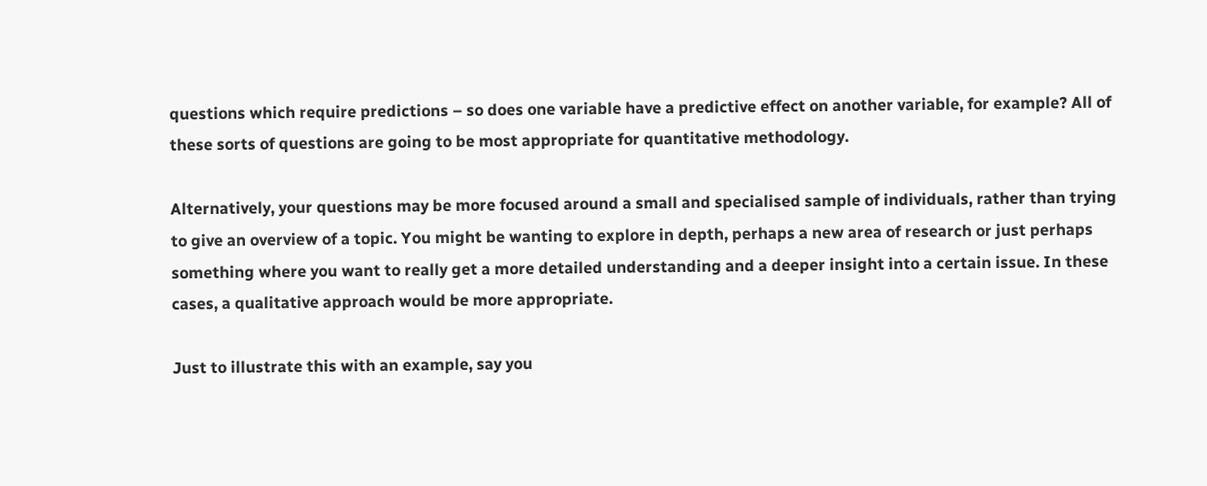questions which require predictions – so does one variable have a predictive effect on another variable, for example? All of these sorts of questions are going to be most appropriate for quantitative methodology.

Alternatively, your questions may be more focused around a small and specialised sample of individuals, rather than trying to give an overview of a topic. You might be wanting to explore in depth, perhaps a new area of research or just perhaps something where you want to really get a more detailed understanding and a deeper insight into a certain issue. In these cases, a qualitative approach would be more appropriate.

Just to illustrate this with an example, say you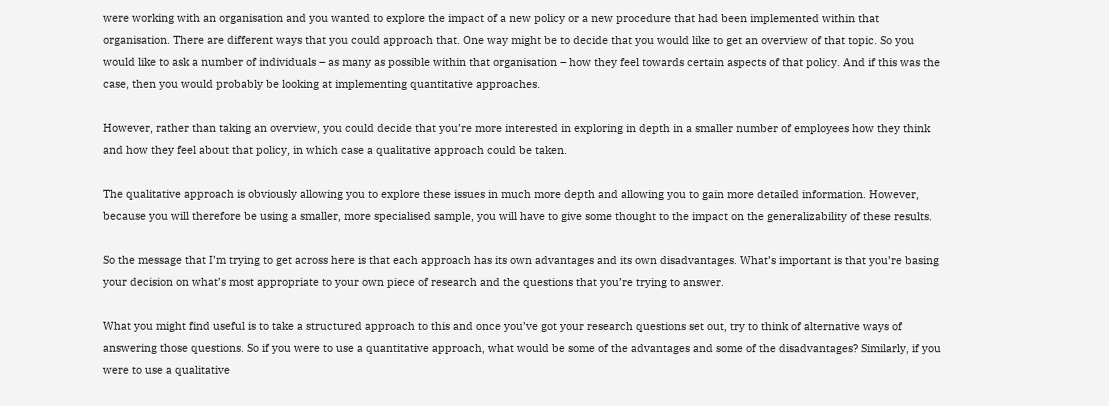were working with an organisation and you wanted to explore the impact of a new policy or a new procedure that had been implemented within that organisation. There are different ways that you could approach that. One way might be to decide that you would like to get an overview of that topic. So you would like to ask a number of individuals – as many as possible within that organisation – how they feel towards certain aspects of that policy. And if this was the case, then you would probably be looking at implementing quantitative approaches.

However, rather than taking an overview, you could decide that you’re more interested in exploring in depth in a smaller number of employees how they think and how they feel about that policy, in which case a qualitative approach could be taken.

The qualitative approach is obviously allowing you to explore these issues in much more depth and allowing you to gain more detailed information. However, because you will therefore be using a smaller, more specialised sample, you will have to give some thought to the impact on the generalizability of these results.

So the message that I’m trying to get across here is that each approach has its own advantages and its own disadvantages. What’s important is that you’re basing your decision on what’s most appropriate to your own piece of research and the questions that you’re trying to answer.

What you might find useful is to take a structured approach to this and once you’ve got your research questions set out, try to think of alternative ways of answering those questions. So if you were to use a quantitative approach, what would be some of the advantages and some of the disadvantages? Similarly, if you were to use a qualitative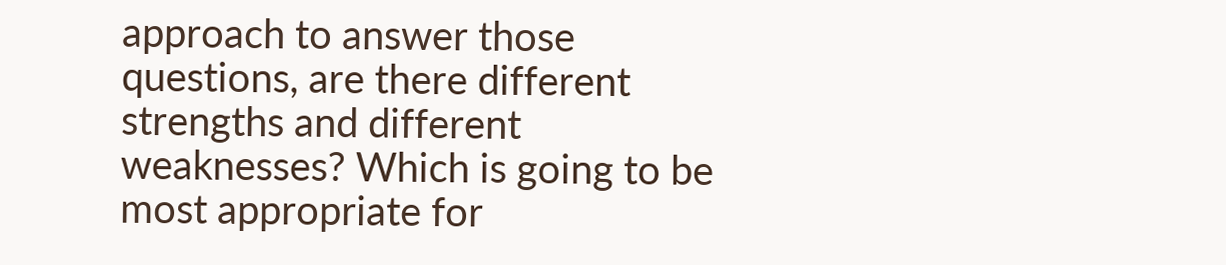approach to answer those questions, are there different strengths and different weaknesses? Which is going to be most appropriate for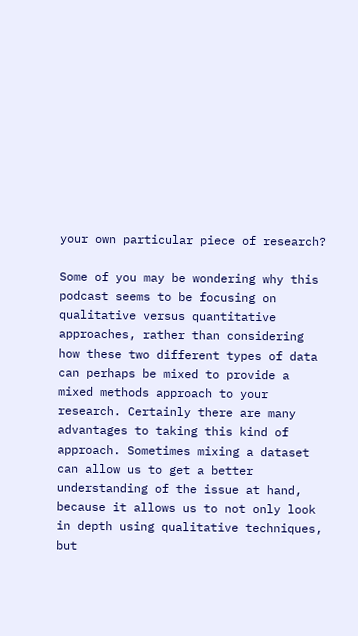your own particular piece of research?

Some of you may be wondering why this podcast seems to be focusing on qualitative versus quantitative approaches, rather than considering how these two different types of data can perhaps be mixed to provide a mixed methods approach to your research. Certainly there are many advantages to taking this kind of approach. Sometimes mixing a dataset can allow us to get a better understanding of the issue at hand, because it allows us to not only look in depth using qualitative techniques, but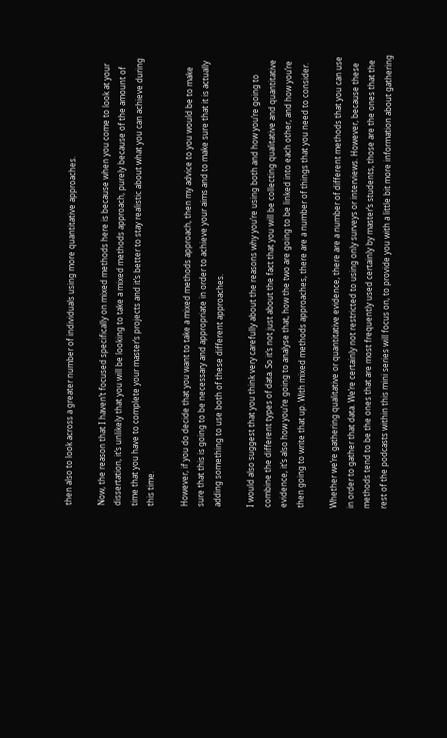then also to look across a greater number of individuals using more quantitative approaches.

Now, the reason that I haven’t focused specifically on mixed methods here is because when you come to look at your dissertation, it’s unlikely that you will be looking to take a mixed methods approach, purely because of the amount of time that you have to complete your master’s projects and it’s better to stay realistic about what you can achieve during this time.

However, if you do decide that you want to take a mixed methods approach, then my advice to you would be to make sure that this is going to be necessary and appropriate in order to achieve your aims and to make sure that it is actually adding something to use both of these different approaches.

I would also suggest that you think very carefully about the reasons why you’re using both and how you’re going to combine the different types of data. So it’s not just about the fact that you will be collecting qualitative and quantitative evidence, it’s also how you’re going to analyse that, how the two are going to be linked into each other, and how you’re then going to write that up. With mixed methods approaches, there are a number of things that you need to consider.

Whether we’re gathering qualitative or quantitative evidence, there are a number of different methods that you can use in order to gather that data. We’re certainly not restricted to using only surveys or interviews. However, because these methods tend to be the ones that are most frequently used certainly by master’s students, those are the ones that the rest of the podcasts within this mini series will focus on, to provide you with a little bit more information about gathering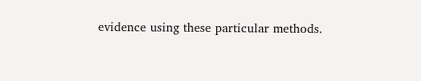evidence using these particular methods.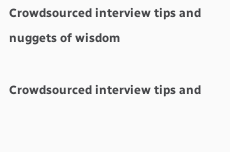Crowdsourced interview tips and nuggets of wisdom

Crowdsourced interview tips and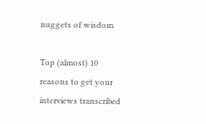nuggets of wisdom

Top (almost) 10 reasons to get your interviews transcribed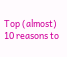Top (almost) 10 reasons to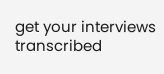get your interviews transcribed